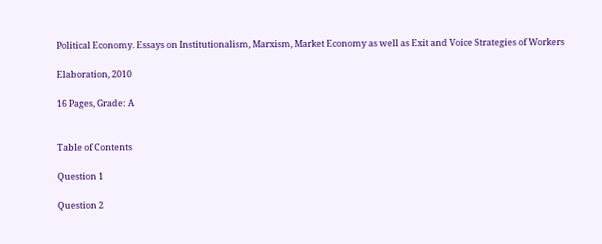Political Economy. Essays on Institutionalism, Marxism, Market Economy as well as Exit and Voice Strategies of Workers

Elaboration, 2010

16 Pages, Grade: A


Table of Contents

Question 1

Question 2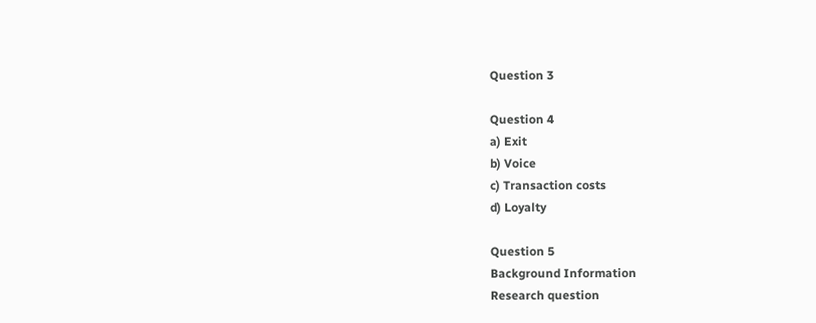Question 3

Question 4
a) Exit
b) Voice
c) Transaction costs
d) Loyalty

Question 5
Background Information
Research question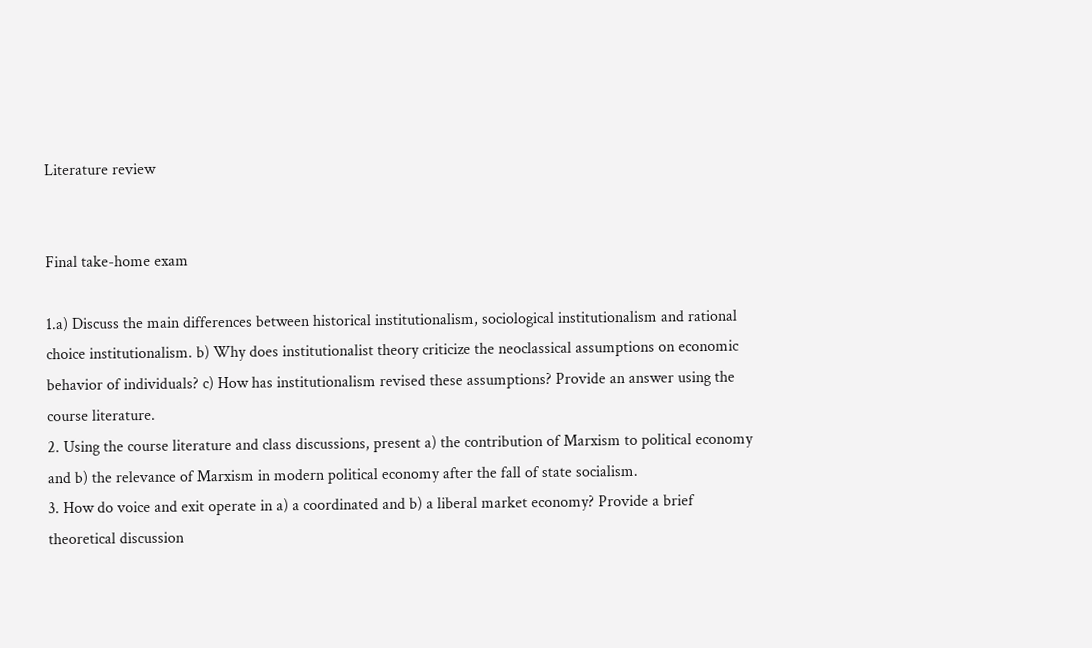Literature review


Final take-home exam

1.a) Discuss the main differences between historical institutionalism, sociological institutionalism and rational choice institutionalism. b) Why does institutionalist theory criticize the neoclassical assumptions on economic behavior of individuals? c) How has institutionalism revised these assumptions? Provide an answer using the course literature.
2. Using the course literature and class discussions, present a) the contribution of Marxism to political economy and b) the relevance of Marxism in modern political economy after the fall of state socialism.
3. How do voice and exit operate in a) a coordinated and b) a liberal market economy? Provide a brief theoretical discussion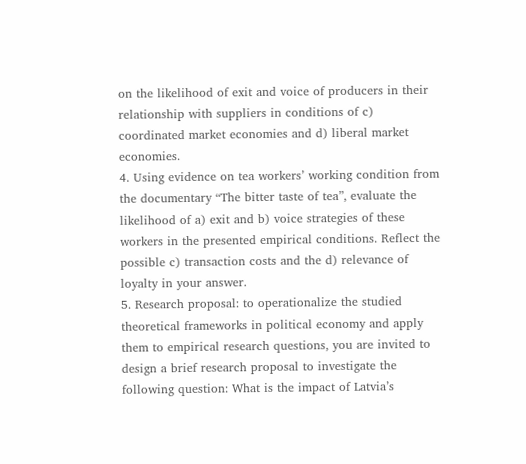on the likelihood of exit and voice of producers in their relationship with suppliers in conditions of c) coordinated market economies and d) liberal market economies.
4. Using evidence on tea workers’ working condition from the documentary “The bitter taste of tea”, evaluate the likelihood of a) exit and b) voice strategies of these workers in the presented empirical conditions. Reflect the possible c) transaction costs and the d) relevance of loyalty in your answer.
5. Research proposal: to operationalize the studied theoretical frameworks in political economy and apply them to empirical research questions, you are invited to design a brief research proposal to investigate the following question: What is the impact of Latvia’s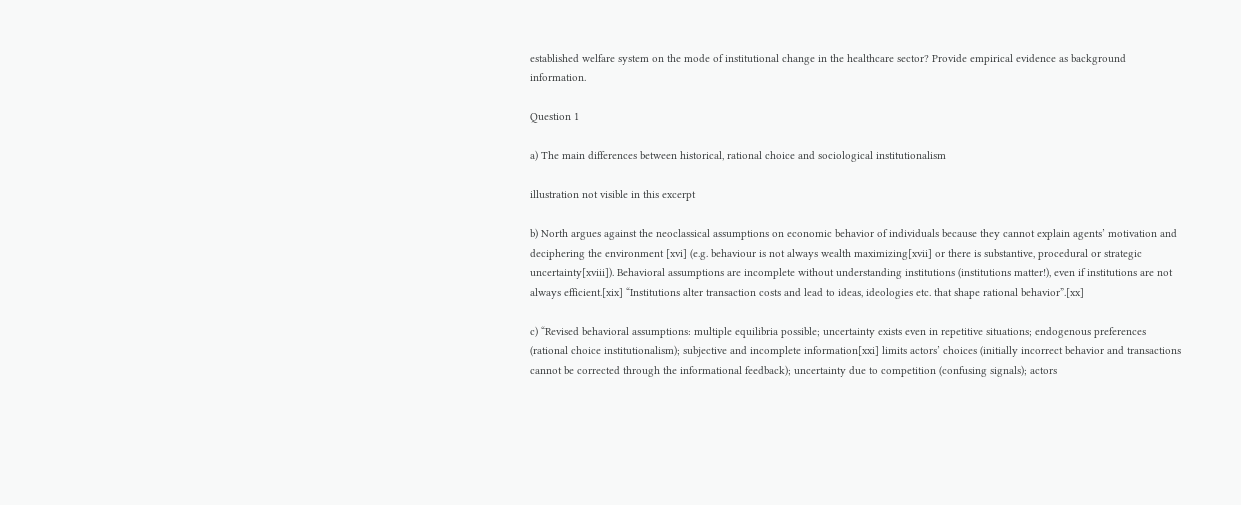established welfare system on the mode of institutional change in the healthcare sector? Provide empirical evidence as background information.

Question 1

a) The main differences between historical, rational choice and sociological institutionalism

illustration not visible in this excerpt

b) North argues against the neoclassical assumptions on economic behavior of individuals because they cannot explain agents’ motivation and deciphering the environment [xvi] (e.g. behaviour is not always wealth maximizing[xvii] or there is substantive, procedural or strategic uncertainty[xviii]). Behavioral assumptions are incomplete without understanding institutions (institutions matter!), even if institutions are not always efficient.[xix] “Institutions alter transaction costs and lead to ideas, ideologies etc. that shape rational behavior”.[xx]

c) “Revised behavioral assumptions: multiple equilibria possible; uncertainty exists even in repetitive situations; endogenous preferences (rational choice institutionalism); subjective and incomplete information[xxi] limits actors’ choices (initially incorrect behavior and transactions cannot be corrected through the informational feedback); uncertainty due to competition (confusing signals); actors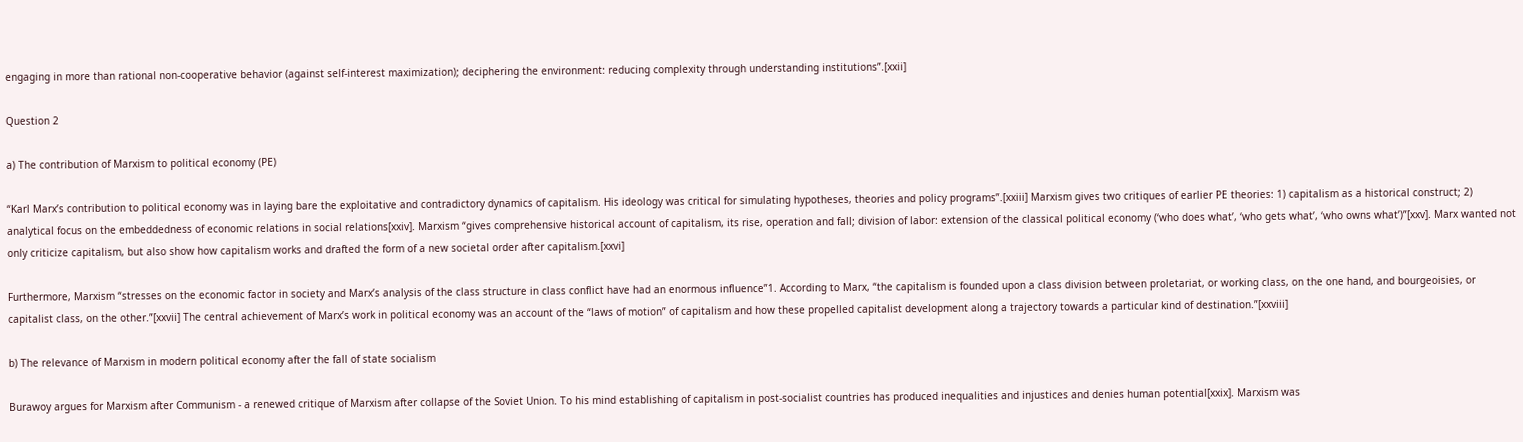engaging in more than rational non-cooperative behavior (against self-interest maximization); deciphering the environment: reducing complexity through understanding institutions”.[xxii]

Question 2

a) The contribution of Marxism to political economy (PE)

“Karl Marx’s contribution to political economy was in laying bare the exploitative and contradictory dynamics of capitalism. His ideology was critical for simulating hypotheses, theories and policy programs”.[xxiii] Marxism gives two critiques of earlier PE theories: 1) capitalism as a historical construct; 2) analytical focus on the embeddedness of economic relations in social relations[xxiv]. Marxism “gives comprehensive historical account of capitalism, its rise, operation and fall; division of labor: extension of the classical political economy (‘who does what’, ‘who gets what’, ‘who owns what’)”[xxv]. Marx wanted not only criticize capitalism, but also show how capitalism works and drafted the form of a new societal order after capitalism.[xxvi]

Furthermore, Marxism “stresses on the economic factor in society and Marx’s analysis of the class structure in class conflict have had an enormous influence”1. According to Marx, “the capitalism is founded upon a class division between proletariat, or working class, on the one hand, and bourgeoisies, or capitalist class, on the other.”[xxvii] The central achievement of Marx’s work in political economy was an account of the “laws of motion” of capitalism and how these propelled capitalist development along a trajectory towards a particular kind of destination.”[xxviii]

b) The relevance of Marxism in modern political economy after the fall of state socialism

Burawoy argues for Marxism after Communism - a renewed critique of Marxism after collapse of the Soviet Union. To his mind establishing of capitalism in post-socialist countries has produced inequalities and injustices and denies human potential[xxix]. Marxism was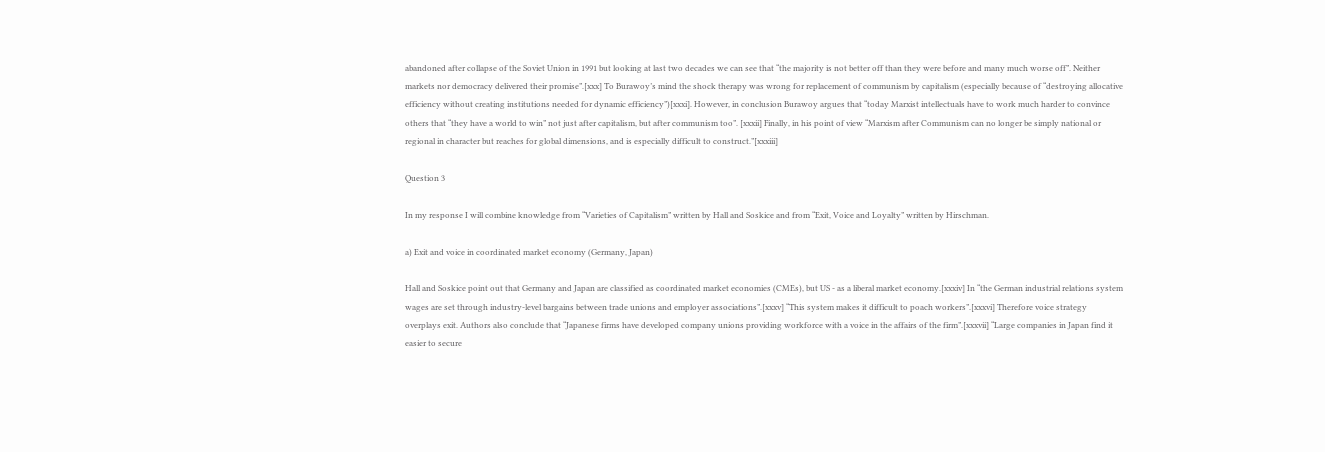abandoned after collapse of the Soviet Union in 1991 but looking at last two decades we can see that “the majority is not better off than they were before and many much worse off”. Neither markets nor democracy delivered their promise”.[xxx] To Burawoy’s mind the shock therapy was wrong for replacement of communism by capitalism (especially because of “destroying allocative efficiency without creating institutions needed for dynamic efficiency”)[xxxi]. However, in conclusion Burawoy argues that “today Marxist intellectuals have to work much harder to convince others that “they have a world to win” not just after capitalism, but after communism too”. [xxxii] Finally, in his point of view “Marxism after Communism can no longer be simply national or regional in character but reaches for global dimensions, and is especially difficult to construct.”[xxxiii]

Question 3

In my response I will combine knowledge from “Varieties of Capitalism” written by Hall and Soskice and from “Exit, Voice and Loyalty” written by Hirschman.

a) Exit and voice in coordinated market economy (Germany, Japan)

Hall and Soskice point out that Germany and Japan are classified as coordinated market economies (CMEs), but US - as a liberal market economy.[xxxiv] In “the German industrial relations system wages are set through industry-level bargains between trade unions and employer associations”.[xxxv] “This system makes it difficult to poach workers”.[xxxvi] Therefore voice strategy overplays exit. Authors also conclude that “Japanese firms have developed company unions providing workforce with a voice in the affairs of the firm”.[xxxvii] “Large companies in Japan find it easier to secure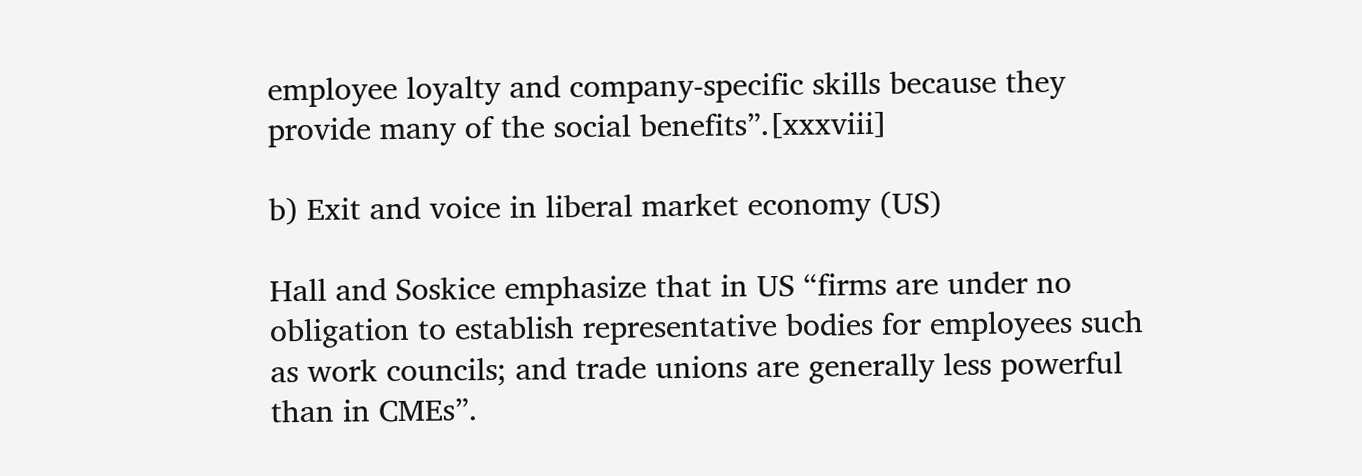employee loyalty and company-specific skills because they provide many of the social benefits”.[xxxviii]

b) Exit and voice in liberal market economy (US)

Hall and Soskice emphasize that in US “firms are under no obligation to establish representative bodies for employees such as work councils; and trade unions are generally less powerful than in CMEs”.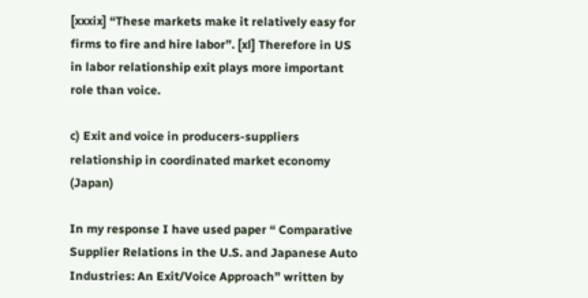[xxxix] “These markets make it relatively easy for firms to fire and hire labor”. [xl] Therefore in US in labor relationship exit plays more important role than voice.

c) Exit and voice in producers-suppliers relationship in coordinated market economy (Japan)

In my response I have used paper “ Comparative Supplier Relations in the U.S. and Japanese Auto Industries: An Exit/Voice Approach” written by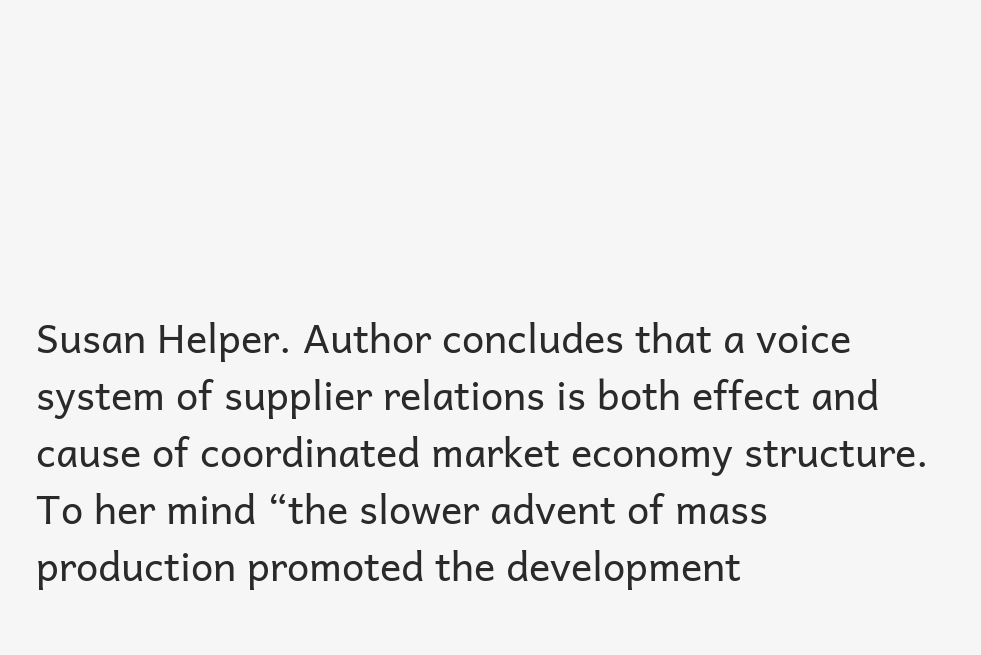Susan Helper. Author concludes that a voice system of supplier relations is both effect and cause of coordinated market economy structure. To her mind “the slower advent of mass production promoted the development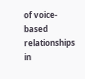of voice-based relationships in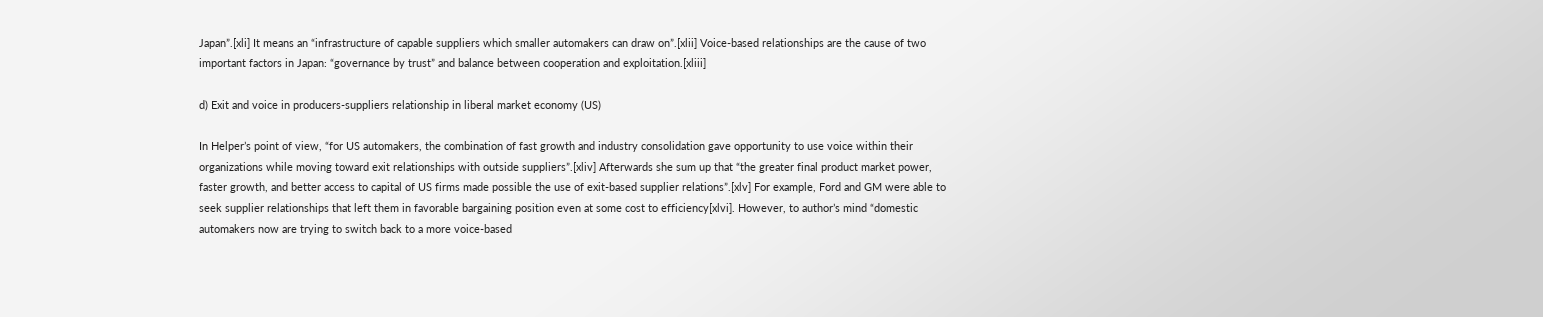Japan”.[xli] It means an “infrastructure of capable suppliers which smaller automakers can draw on”.[xlii] Voice-based relationships are the cause of two important factors in Japan: “governance by trust” and balance between cooperation and exploitation.[xliii]

d) Exit and voice in producers-suppliers relationship in liberal market economy (US)

In Helper’s point of view, “for US automakers, the combination of fast growth and industry consolidation gave opportunity to use voice within their organizations while moving toward exit relationships with outside suppliers”.[xliv] Afterwards she sum up that “the greater final product market power, faster growth, and better access to capital of US firms made possible the use of exit-based supplier relations”.[xlv] For example, Ford and GM were able to seek supplier relationships that left them in favorable bargaining position even at some cost to efficiency[xlvi]. However, to author’s mind “domestic automakers now are trying to switch back to a more voice-based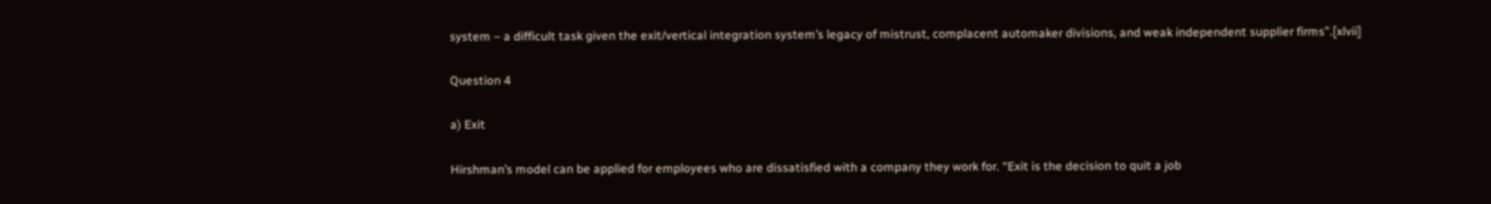system – a difficult task given the exit/vertical integration system’s legacy of mistrust, complacent automaker divisions, and weak independent supplier firms”.[xlvii]

Question 4

a) Exit

Hirshman’s model can be applied for employees who are dissatisfied with a company they work for. “Exit is the decision to quit a job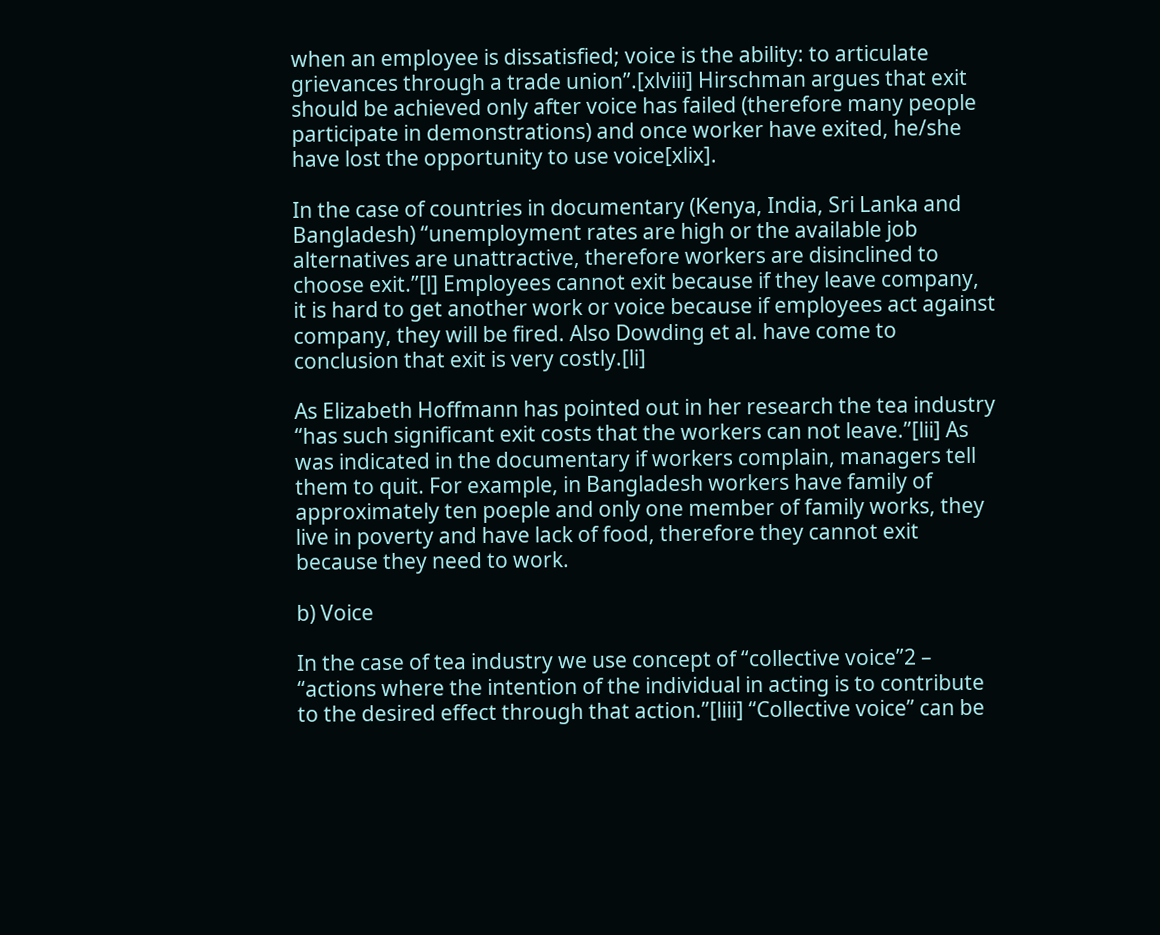when an employee is dissatisfied; voice is the ability: to articulate grievances through a trade union”.[xlviii] Hirschman argues that exit should be achieved only after voice has failed (therefore many people participate in demonstrations) and once worker have exited, he/she have lost the opportunity to use voice[xlix].

In the case of countries in documentary (Kenya, India, Sri Lanka and Bangladesh) “unemployment rates are high or the available job alternatives are unattractive, therefore workers are disinclined to choose exit.”[l] Employees cannot exit because if they leave company, it is hard to get another work or voice because if employees act against company, they will be fired. Also Dowding et al. have come to conclusion that exit is very costly.[li]

As Elizabeth Hoffmann has pointed out in her research the tea industry “has such significant exit costs that the workers can not leave.”[lii] As was indicated in the documentary if workers complain, managers tell them to quit. For example, in Bangladesh workers have family of approximately ten poeple and only one member of family works, they live in poverty and have lack of food, therefore they cannot exit because they need to work.

b) Voice

In the case of tea industry we use concept of “collective voice”2 – “actions where the intention of the individual in acting is to contribute to the desired effect through that action.”[liii] “Collective voice” can be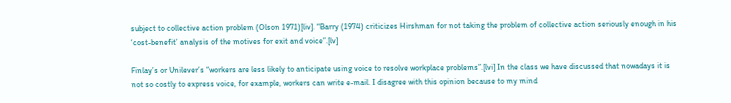subject to collective action problem (Olson 1971)[liv]. “Barry (1974) criticizes Hirshman for not taking the problem of collective action seriously enough in his ‘cost-benefit’ analysis of the motives for exit and voice”.[lv]

Finlay’s or Unilever’s “workers are less likely to anticipate using voice to resolve workplace problems”.[lvi] In the class we have discussed that nowadays it is not so costly to express voice, for example, workers can write e-mail. I disagree with this opinion because to my mind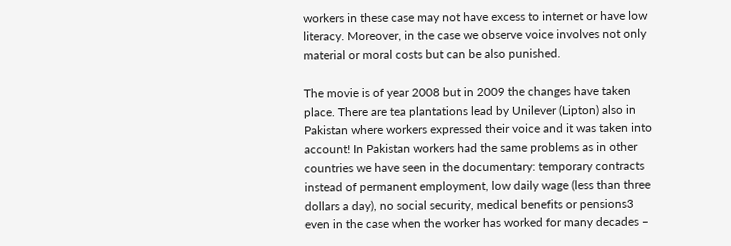workers in these case may not have excess to internet or have low literacy. Moreover, in the case we observe voice involves not only material or moral costs but can be also punished.

The movie is of year 2008 but in 2009 the changes have taken place. There are tea plantations lead by Unilever (Lipton) also in Pakistan where workers expressed their voice and it was taken into account! In Pakistan workers had the same problems as in other countries we have seen in the documentary: temporary contracts instead of permanent employment, low daily wage (less than three dollars a day), no social security, medical benefits or pensions3 even in the case when the worker has worked for many decades –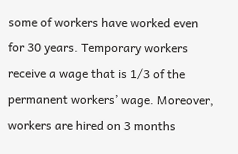some of workers have worked even for 30 years. Temporary workers receive a wage that is 1/3 of the permanent workers’ wage. Moreover, workers are hired on 3 months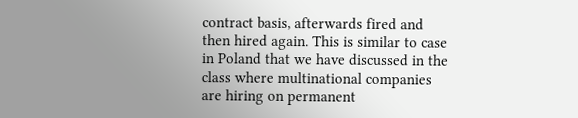contract basis, afterwards fired and then hired again. This is similar to case in Poland that we have discussed in the class where multinational companies are hiring on permanent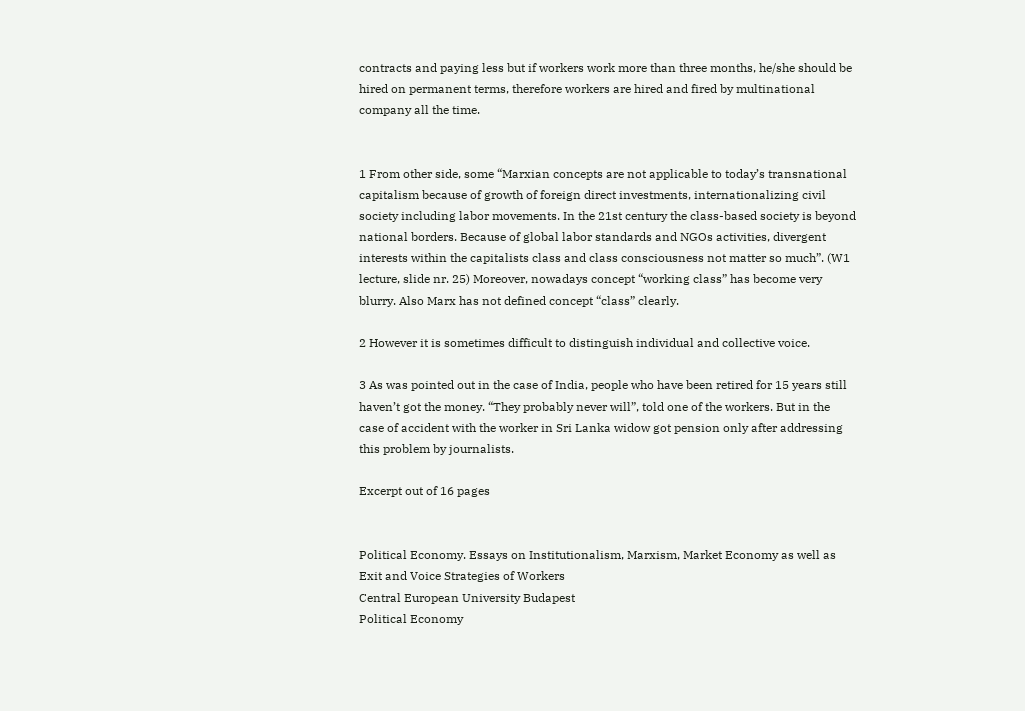contracts and paying less but if workers work more than three months, he/she should be hired on permanent terms, therefore workers are hired and fired by multinational company all the time.


1 From other side, some “Marxian concepts are not applicable to today’s transnational capitalism because of growth of foreign direct investments, internationalizing civil society including labor movements. In the 21st century the class-based society is beyond national borders. Because of global labor standards and NGOs activities, divergent interests within the capitalists class and class consciousness not matter so much”. (W1 lecture, slide nr. 25) Moreover, nowadays concept “working class” has become very blurry. Also Marx has not defined concept “class” clearly.

2 However it is sometimes difficult to distinguish individual and collective voice.

3 As was pointed out in the case of India, people who have been retired for 15 years still haven’t got the money. “They probably never will”, told one of the workers. But in the case of accident with the worker in Sri Lanka widow got pension only after addressing this problem by journalists.

Excerpt out of 16 pages


Political Economy. Essays on Institutionalism, Marxism, Market Economy as well as Exit and Voice Strategies of Workers
Central European University Budapest
Political Economy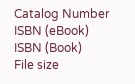Catalog Number
ISBN (eBook)
ISBN (Book)
File size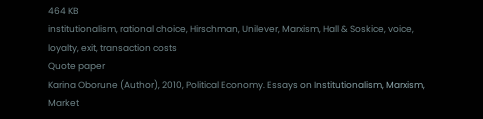464 KB
institutionalism, rational choice, Hirschman, Unilever, Marxism, Hall & Soskice, voice, loyalty, exit, transaction costs
Quote paper
Karina Oborune (Author), 2010, Political Economy. Essays on Institutionalism, Marxism, Market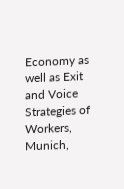Economy as well as Exit and Voice Strategies of Workers, Munich,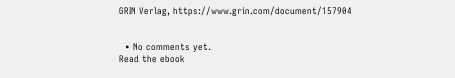GRIN Verlag, https://www.grin.com/document/157904


  • No comments yet.
Read the ebook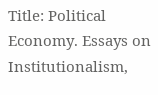Title: Political Economy. Essays on Institutionalism,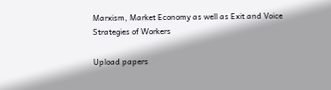Marxism, Market Economy as well as Exit and Voice Strategies of Workers

Upload papers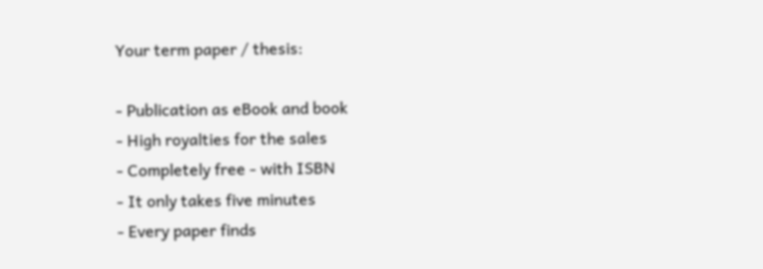Your term paper / thesis:

- Publication as eBook and book
- High royalties for the sales
- Completely free - with ISBN
- It only takes five minutes
- Every paper finds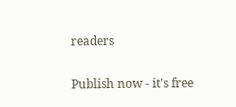readers

Publish now - it's free